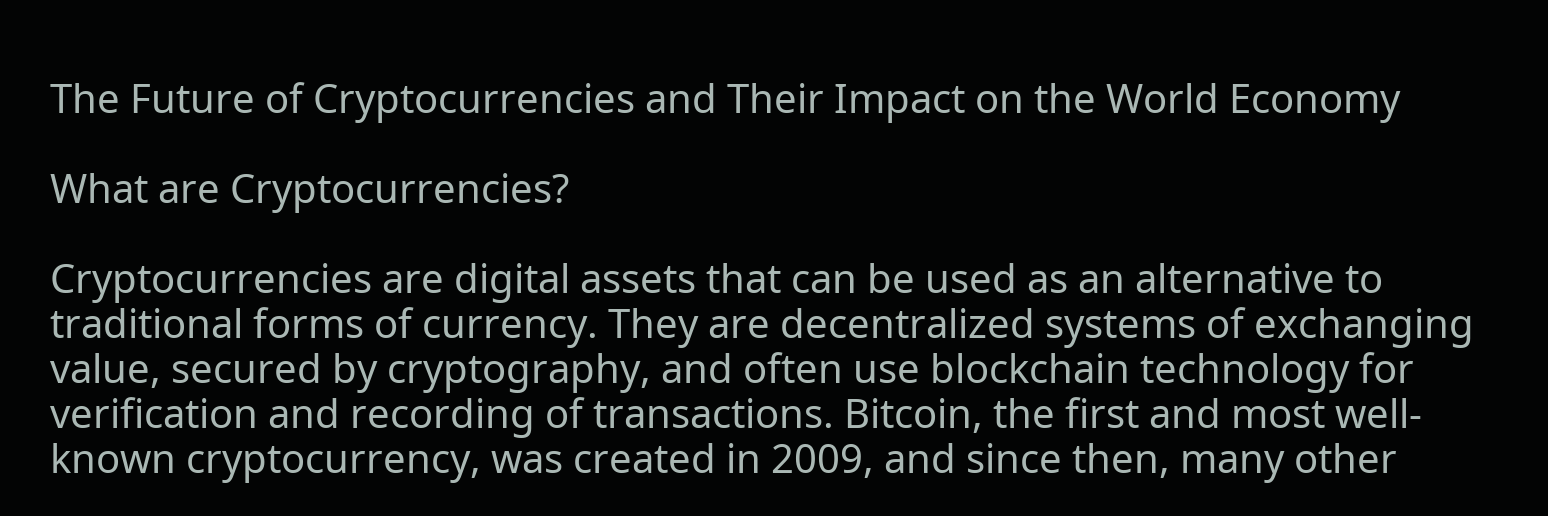The Future of Cryptocurrencies and Their Impact on the World Economy

What are Cryptocurrencies?

Cryptocurrencies are digital assets that can be used as an alternative to traditional forms of currency. They are decentralized systems of exchanging value, secured by cryptography, and often use blockchain technology for verification and recording of transactions. Bitcoin, the first and most well-known cryptocurrency, was created in 2009, and since then, many other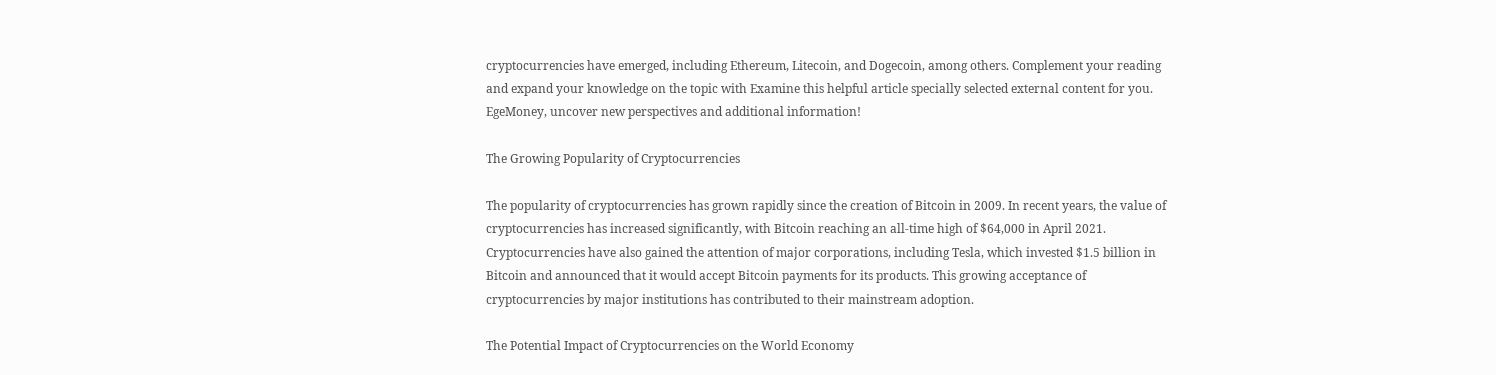cryptocurrencies have emerged, including Ethereum, Litecoin, and Dogecoin, among others. Complement your reading and expand your knowledge on the topic with Examine this helpful article specially selected external content for you. EgeMoney, uncover new perspectives and additional information!

The Growing Popularity of Cryptocurrencies

The popularity of cryptocurrencies has grown rapidly since the creation of Bitcoin in 2009. In recent years, the value of cryptocurrencies has increased significantly, with Bitcoin reaching an all-time high of $64,000 in April 2021. Cryptocurrencies have also gained the attention of major corporations, including Tesla, which invested $1.5 billion in Bitcoin and announced that it would accept Bitcoin payments for its products. This growing acceptance of cryptocurrencies by major institutions has contributed to their mainstream adoption.

The Potential Impact of Cryptocurrencies on the World Economy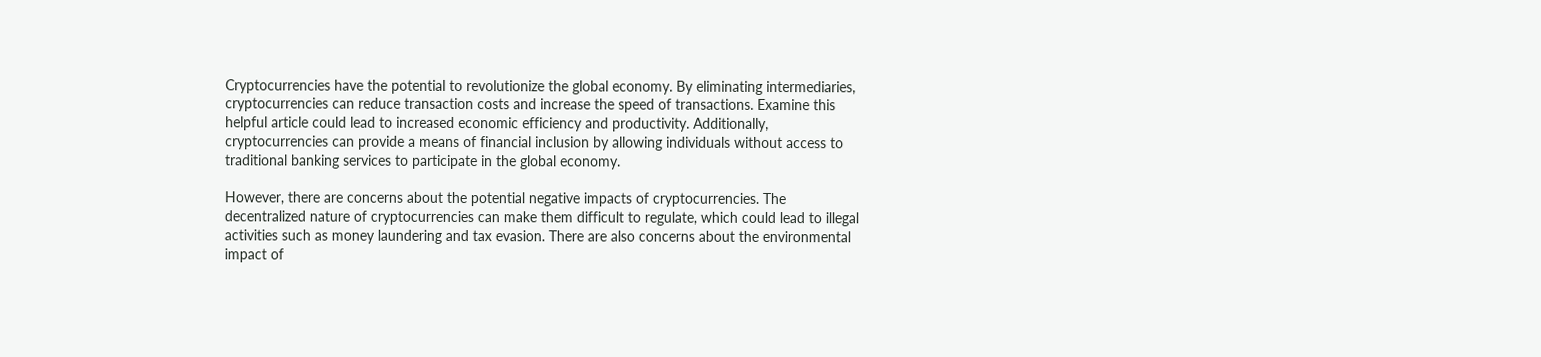Cryptocurrencies have the potential to revolutionize the global economy. By eliminating intermediaries, cryptocurrencies can reduce transaction costs and increase the speed of transactions. Examine this helpful article could lead to increased economic efficiency and productivity. Additionally, cryptocurrencies can provide a means of financial inclusion by allowing individuals without access to traditional banking services to participate in the global economy.

However, there are concerns about the potential negative impacts of cryptocurrencies. The decentralized nature of cryptocurrencies can make them difficult to regulate, which could lead to illegal activities such as money laundering and tax evasion. There are also concerns about the environmental impact of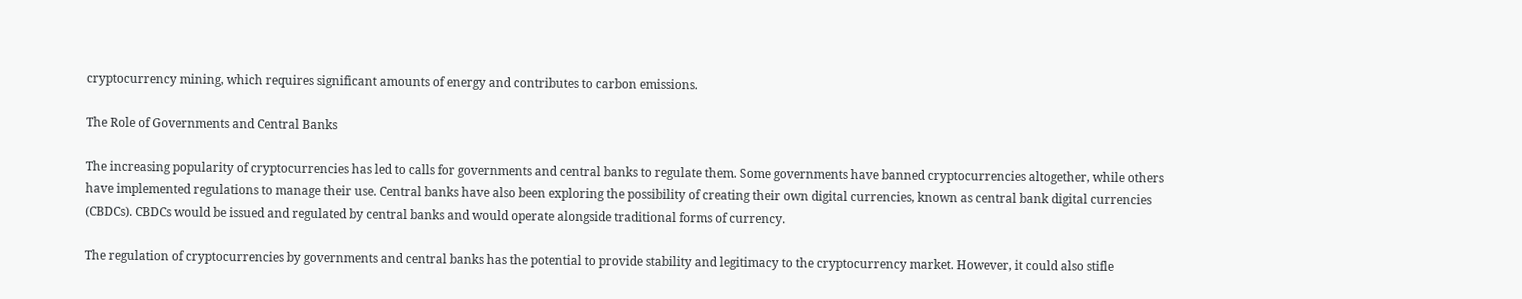cryptocurrency mining, which requires significant amounts of energy and contributes to carbon emissions.

The Role of Governments and Central Banks

The increasing popularity of cryptocurrencies has led to calls for governments and central banks to regulate them. Some governments have banned cryptocurrencies altogether, while others have implemented regulations to manage their use. Central banks have also been exploring the possibility of creating their own digital currencies, known as central bank digital currencies (CBDCs). CBDCs would be issued and regulated by central banks and would operate alongside traditional forms of currency.

The regulation of cryptocurrencies by governments and central banks has the potential to provide stability and legitimacy to the cryptocurrency market. However, it could also stifle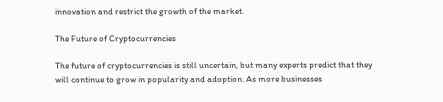innovation and restrict the growth of the market.

The Future of Cryptocurrencies

The future of cryptocurrencies is still uncertain, but many experts predict that they will continue to grow in popularity and adoption. As more businesses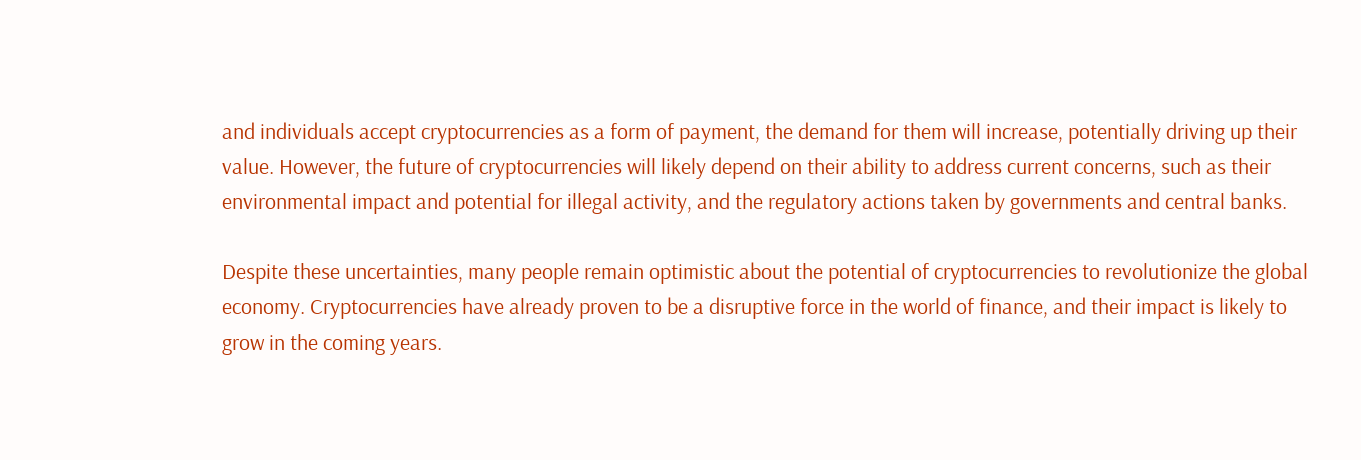and individuals accept cryptocurrencies as a form of payment, the demand for them will increase, potentially driving up their value. However, the future of cryptocurrencies will likely depend on their ability to address current concerns, such as their environmental impact and potential for illegal activity, and the regulatory actions taken by governments and central banks.

Despite these uncertainties, many people remain optimistic about the potential of cryptocurrencies to revolutionize the global economy. Cryptocurrencies have already proven to be a disruptive force in the world of finance, and their impact is likely to grow in the coming years.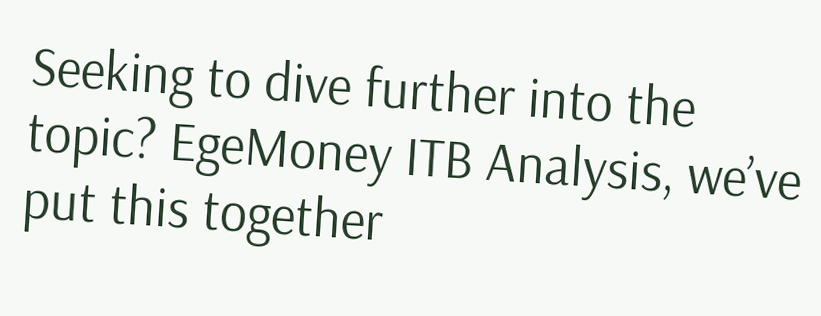Seeking to dive further into the topic? EgeMoney ITB Analysis, we’ve put this together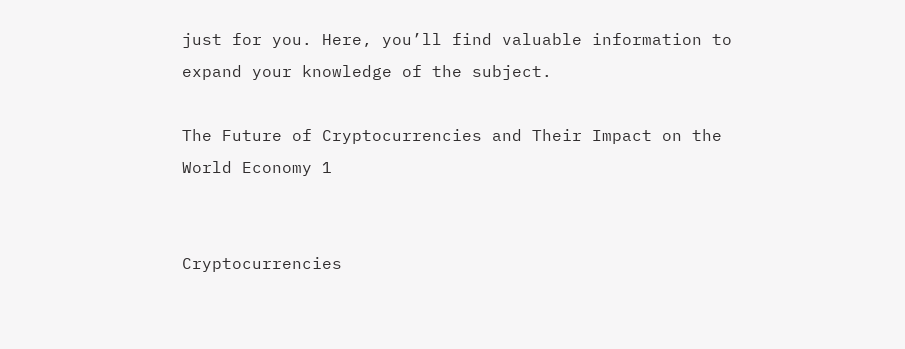just for you. Here, you’ll find valuable information to expand your knowledge of the subject.

The Future of Cryptocurrencies and Their Impact on the World Economy 1


Cryptocurrencies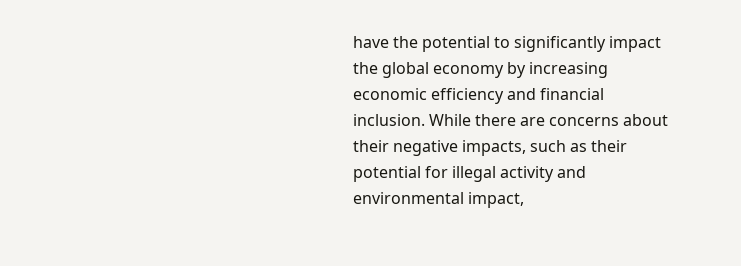have the potential to significantly impact the global economy by increasing economic efficiency and financial inclusion. While there are concerns about their negative impacts, such as their potential for illegal activity and environmental impact,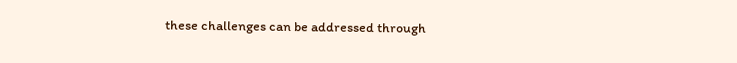these challenges can be addressed through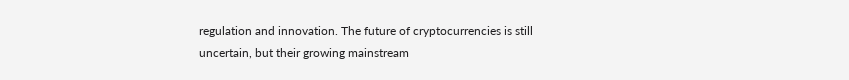regulation and innovation. The future of cryptocurrencies is still uncertain, but their growing mainstream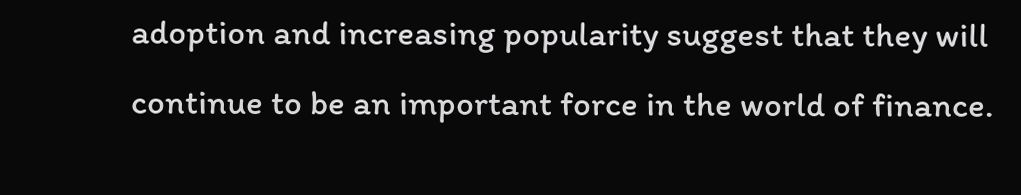adoption and increasing popularity suggest that they will continue to be an important force in the world of finance.